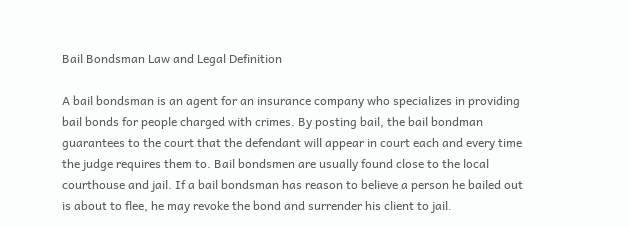Bail Bondsman Law and Legal Definition

A bail bondsman is an agent for an insurance company who specializes in providing bail bonds for people charged with crimes. By posting bail, the bail bondman guarantees to the court that the defendant will appear in court each and every time the judge requires them to. Bail bondsmen are usually found close to the local courthouse and jail. If a bail bondsman has reason to believe a person he bailed out is about to flee, he may revoke the bond and surrender his client to jail.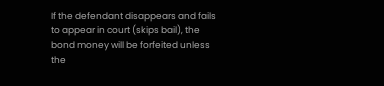If the defendant disappears and fails to appear in court (skips bail), the bond money will be forfeited unless the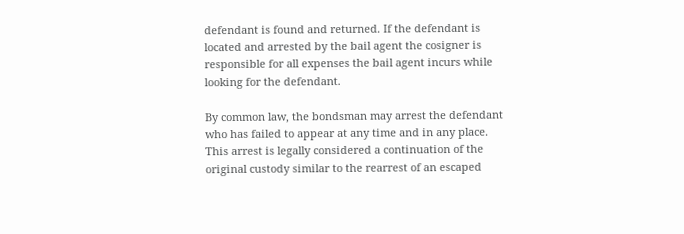defendant is found and returned. If the defendant is located and arrested by the bail agent the cosigner is responsible for all expenses the bail agent incurs while looking for the defendant.

By common law, the bondsman may arrest the defendant who has failed to appear at any time and in any place. This arrest is legally considered a continuation of the original custody similar to the rearrest of an escaped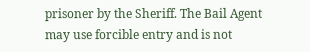prisoner by the Sheriff. The Bail Agent may use forcible entry and is not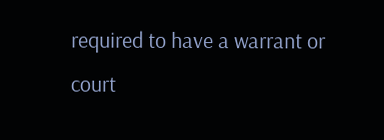required to have a warrant or court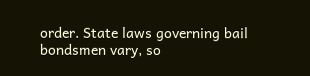order. State laws governing bail bondsmen vary, so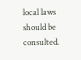local laws should be consulted.